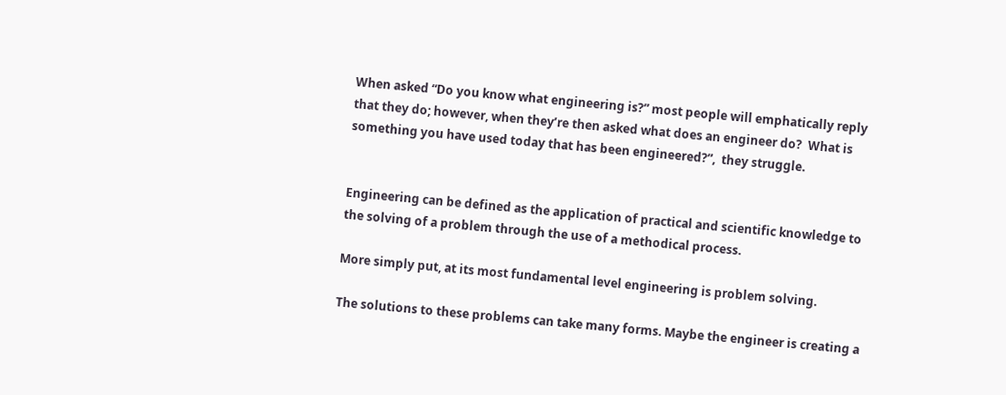When asked “Do you know what engineering is?” most people will emphatically reply that they do; however, when they’re then asked what does an engineer do?  What is something you have used today that has been engineered?”,  they struggle.


Engineering can be defined as the application of practical and scientific knowledge to the solving of a problem through the use of a methodical process.

More simply put, at its most fundamental level engineering is problem solving.

The solutions to these problems can take many forms. Maybe the engineer is creating a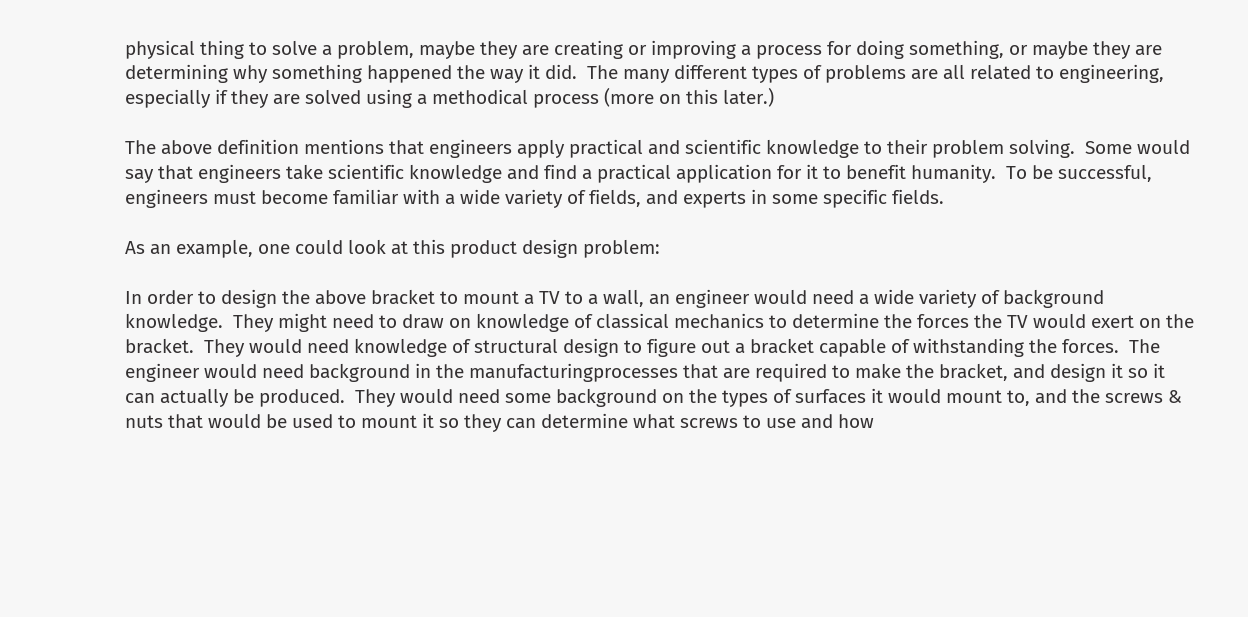physical thing to solve a problem, maybe they are creating or improving a process for doing something, or maybe they are determining why something happened the way it did.  The many different types of problems are all related to engineering, especially if they are solved using a methodical process (more on this later.)

The above definition mentions that engineers apply practical and scientific knowledge to their problem solving.  Some would say that engineers take scientific knowledge and find a practical application for it to benefit humanity.  To be successful, engineers must become familiar with a wide variety of fields, and experts in some specific fields.

As an example, one could look at this product design problem:

In order to design the above bracket to mount a TV to a wall, an engineer would need a wide variety of background knowledge.  They might need to draw on knowledge of classical mechanics to determine the forces the TV would exert on the bracket.  They would need knowledge of structural design to figure out a bracket capable of withstanding the forces.  The engineer would need background in the manufacturingprocesses that are required to make the bracket, and design it so it can actually be produced.  They would need some background on the types of surfaces it would mount to, and the screws & nuts that would be used to mount it so they can determine what screws to use and how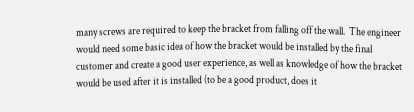many screws are required to keep the bracket from falling off the wall.  The engineer would need some basic idea of how the bracket would be installed by the final customer and create a good user experience, as well as knowledge of how the bracket would be used after it is installed (to be a good product, does it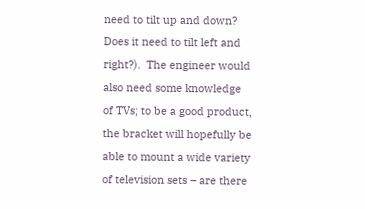need to tilt up and down?  Does it need to tilt left and right?).  The engineer would also need some knowledge of TVs; to be a good product, the bracket will hopefully be able to mount a wide variety of television sets – are there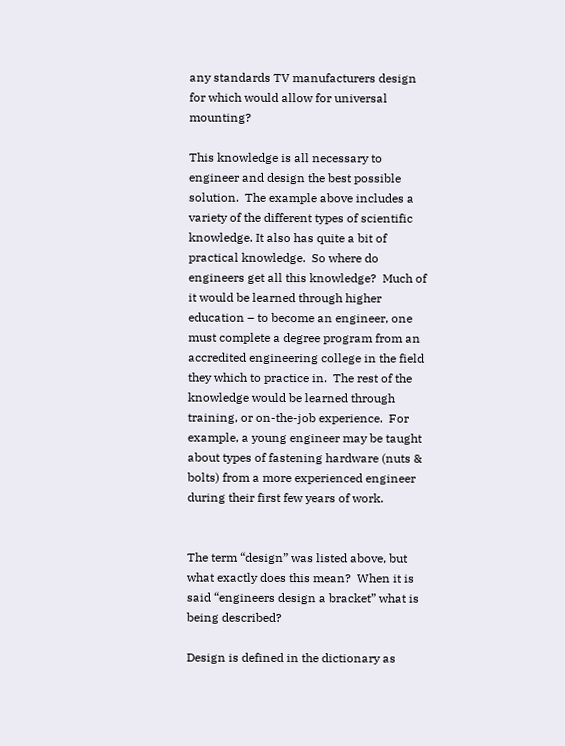any standards TV manufacturers design for which would allow for universal mounting?

This knowledge is all necessary to engineer and design the best possible solution.  The example above includes a variety of the different types of scientific knowledge. It also has quite a bit of practical knowledge.  So where do engineers get all this knowledge?  Much of it would be learned through higher education – to become an engineer, one must complete a degree program from an accredited engineering college in the field they which to practice in.  The rest of the knowledge would be learned through training, or on-the-job experience.  For example, a young engineer may be taught about types of fastening hardware (nuts & bolts) from a more experienced engineer during their first few years of work.


The term “design” was listed above, but what exactly does this mean?  When it is said “engineers design a bracket” what is being described?

Design is defined in the dictionary as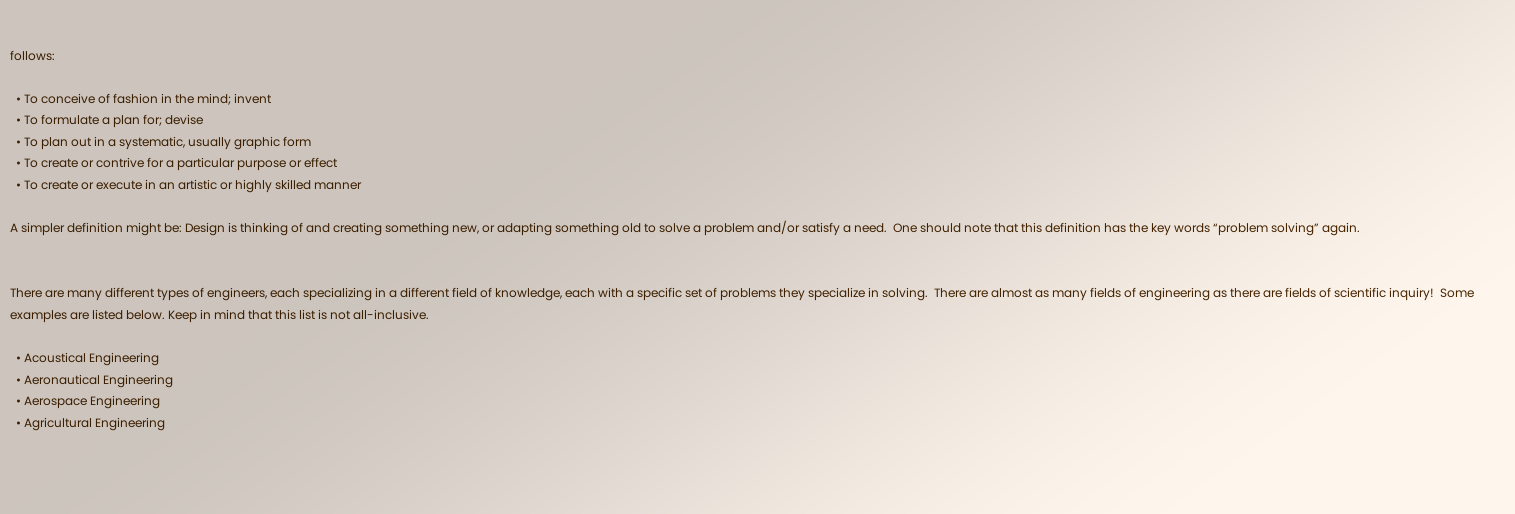follows:

  • To conceive of fashion in the mind; invent
  • To formulate a plan for; devise
  • To plan out in a systematic, usually graphic form
  • To create or contrive for a particular purpose or effect
  • To create or execute in an artistic or highly skilled manner

A simpler definition might be: Design is thinking of and creating something new, or adapting something old to solve a problem and/or satisfy a need.  One should note that this definition has the key words “problem solving” again.


There are many different types of engineers, each specializing in a different field of knowledge, each with a specific set of problems they specialize in solving.  There are almost as many fields of engineering as there are fields of scientific inquiry!  Some examples are listed below. Keep in mind that this list is not all-inclusive.

  • Acoustical Engineering
  • Aeronautical Engineering
  • Aerospace Engineering
  • Agricultural Engineering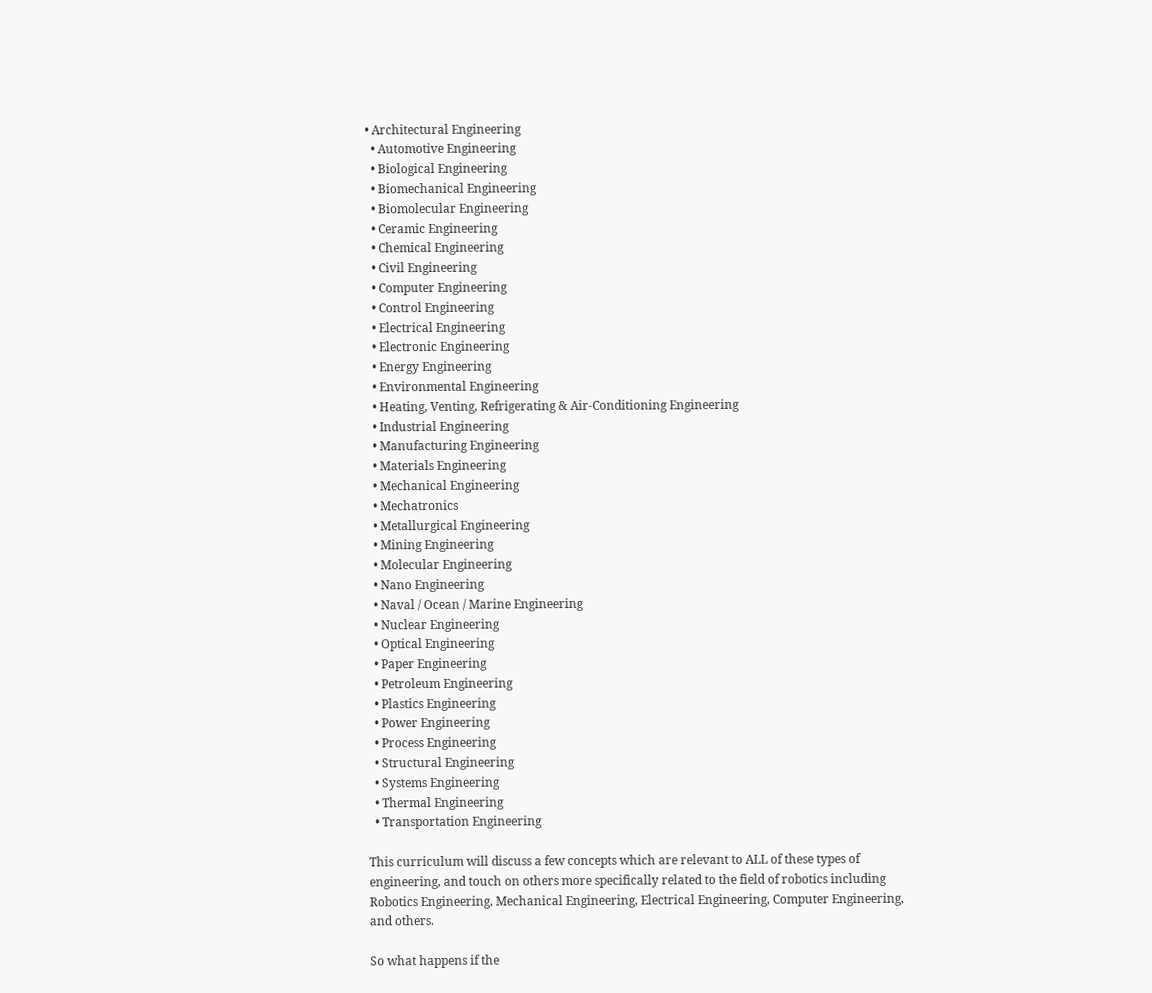• Architectural Engineering
  • Automotive Engineering
  • Biological Engineering
  • Biomechanical Engineering
  • Biomolecular Engineering
  • Ceramic Engineering
  • Chemical Engineering
  • Civil Engineering
  • Computer Engineering
  • Control Engineering
  • Electrical Engineering
  • Electronic Engineering
  • Energy Engineering
  • Environmental Engineering
  • Heating, Venting, Refrigerating & Air-Conditioning Engineering
  • Industrial Engineering
  • Manufacturing Engineering
  • Materials Engineering
  • Mechanical Engineering
  • Mechatronics
  • Metallurgical Engineering
  • Mining Engineering
  • Molecular Engineering
  • Nano Engineering
  • Naval / Ocean / Marine Engineering
  • Nuclear Engineering
  • Optical Engineering
  • Paper Engineering
  • Petroleum Engineering
  • Plastics Engineering
  • Power Engineering
  • Process Engineering
  • Structural Engineering
  • Systems Engineering
  • Thermal Engineering
  • Transportation Engineering

This curriculum will discuss a few concepts which are relevant to ALL of these types of engineering, and touch on others more specifically related to the field of robotics including Robotics Engineering, Mechanical Engineering, Electrical Engineering, Computer Engineering, and others.

So what happens if the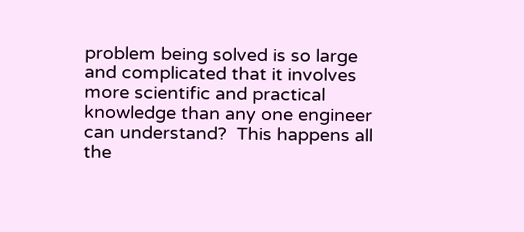problem being solved is so large and complicated that it involves more scientific and practical knowledge than any one engineer can understand?  This happens all the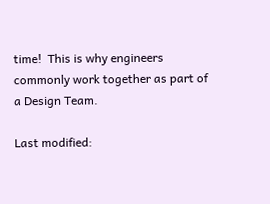time!  This is why engineers commonly work together as part of a Design Team.

Last modified: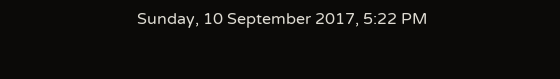Sunday, 10 September 2017, 5:22 PM